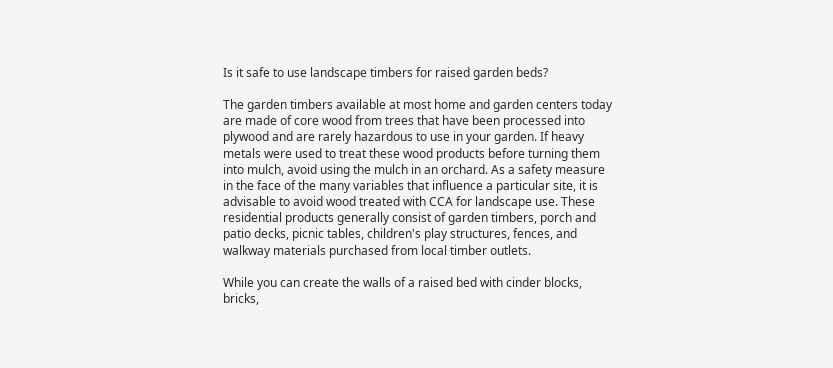Is it safe to use landscape timbers for raised garden beds?

The garden timbers available at most home and garden centers today are made of core wood from trees that have been processed into plywood and are rarely hazardous to use in your garden. If heavy metals were used to treat these wood products before turning them into mulch, avoid using the mulch in an orchard. As a safety measure in the face of the many variables that influence a particular site, it is advisable to avoid wood treated with CCA for landscape use. These residential products generally consist of garden timbers, porch and patio decks, picnic tables, children's play structures, fences, and walkway materials purchased from local timber outlets.

While you can create the walls of a raised bed with cinder blocks, bricks,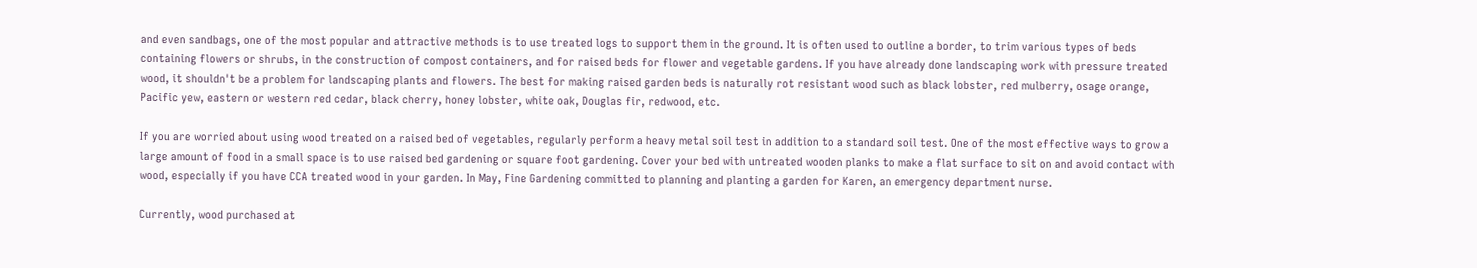and even sandbags, one of the most popular and attractive methods is to use treated logs to support them in the ground. It is often used to outline a border, to trim various types of beds containing flowers or shrubs, in the construction of compost containers, and for raised beds for flower and vegetable gardens. If you have already done landscaping work with pressure treated wood, it shouldn't be a problem for landscaping plants and flowers. The best for making raised garden beds is naturally rot resistant wood such as black lobster, red mulberry, osage orange, Pacific yew, eastern or western red cedar, black cherry, honey lobster, white oak, Douglas fir, redwood, etc.

If you are worried about using wood treated on a raised bed of vegetables, regularly perform a heavy metal soil test in addition to a standard soil test. One of the most effective ways to grow a large amount of food in a small space is to use raised bed gardening or square foot gardening. Cover your bed with untreated wooden planks to make a flat surface to sit on and avoid contact with wood, especially if you have CCA treated wood in your garden. In May, Fine Gardening committed to planning and planting a garden for Karen, an emergency department nurse.

Currently, wood purchased at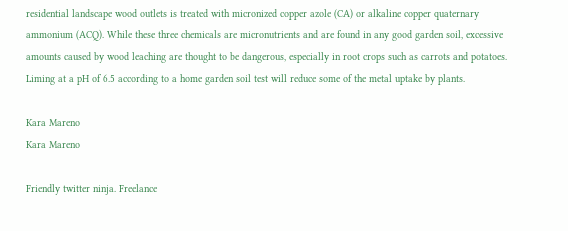residential landscape wood outlets is treated with micronized copper azole (CA) or alkaline copper quaternary ammonium (ACQ). While these three chemicals are micronutrients and are found in any good garden soil, excessive amounts caused by wood leaching are thought to be dangerous, especially in root crops such as carrots and potatoes. Liming at a pH of 6.5 according to a home garden soil test will reduce some of the metal uptake by plants.

Kara Mareno
Kara Mareno

Friendly twitter ninja. Freelance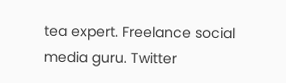tea expert. Freelance social media guru. Twitter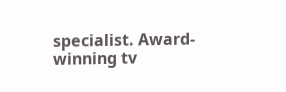specialist. Award-winning tv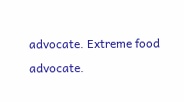advocate. Extreme food advocate.